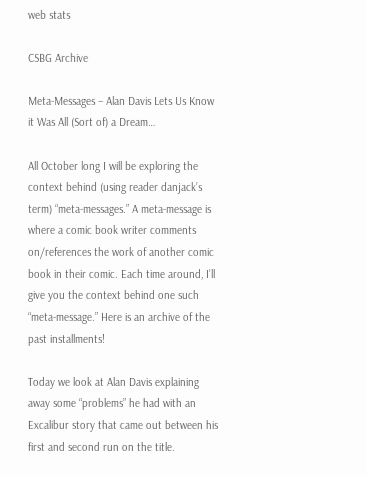web stats

CSBG Archive

Meta-Messages – Alan Davis Lets Us Know it Was All (Sort of) a Dream…

All October long I will be exploring the context behind (using reader danjack’s term) “meta-messages.” A meta-message is where a comic book writer comments on/references the work of another comic book in their comic. Each time around, I’ll give you the context behind one such “meta-message.” Here is an archive of the past installments!

Today we look at Alan Davis explaining away some “problems” he had with an Excalibur story that came out between his first and second run on the title.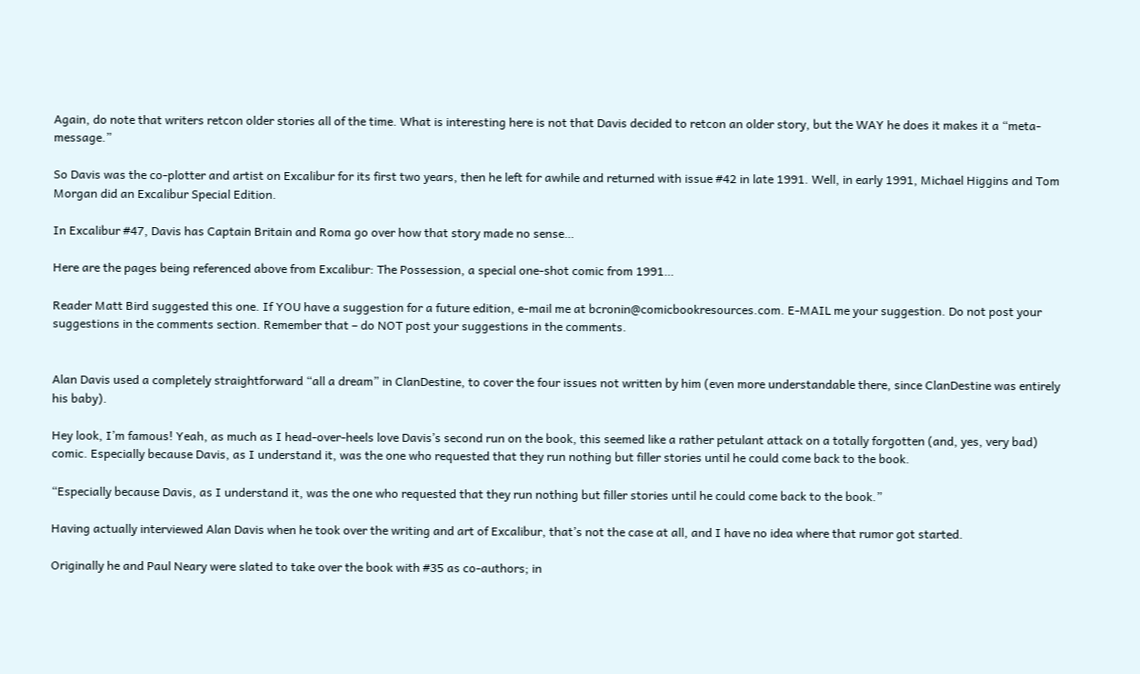Again, do note that writers retcon older stories all of the time. What is interesting here is not that Davis decided to retcon an older story, but the WAY he does it makes it a “meta-message.”

So Davis was the co-plotter and artist on Excalibur for its first two years, then he left for awhile and returned with issue #42 in late 1991. Well, in early 1991, Michael Higgins and Tom Morgan did an Excalibur Special Edition.

In Excalibur #47, Davis has Captain Britain and Roma go over how that story made no sense…

Here are the pages being referenced above from Excalibur: The Possession, a special one-shot comic from 1991…

Reader Matt Bird suggested this one. If YOU have a suggestion for a future edition, e-mail me at bcronin@comicbookresources.com. E-MAIL me your suggestion. Do not post your suggestions in the comments section. Remember that – do NOT post your suggestions in the comments.


Alan Davis used a completely straightforward “all a dream” in ClanDestine, to cover the four issues not written by him (even more understandable there, since ClanDestine was entirely his baby).

Hey look, I’m famous! Yeah, as much as I head-over-heels love Davis’s second run on the book, this seemed like a rather petulant attack on a totally forgotten (and, yes, very bad) comic. Especially because Davis, as I understand it, was the one who requested that they run nothing but filler stories until he could come back to the book.

“Especially because Davis, as I understand it, was the one who requested that they run nothing but filler stories until he could come back to the book.”

Having actually interviewed Alan Davis when he took over the writing and art of Excalibur, that’s not the case at all, and I have no idea where that rumor got started.

Originally he and Paul Neary were slated to take over the book with #35 as co-authors; in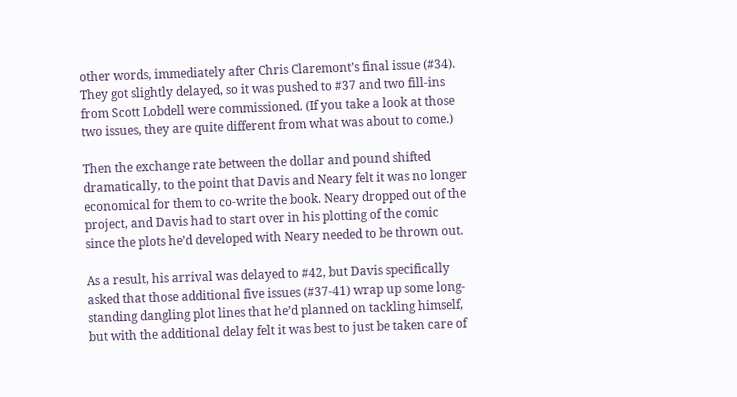other words, immediately after Chris Claremont’s final issue (#34). They got slightly delayed, so it was pushed to #37 and two fill-ins from Scott Lobdell were commissioned. (If you take a look at those two issues, they are quite different from what was about to come.)

Then the exchange rate between the dollar and pound shifted dramatically, to the point that Davis and Neary felt it was no longer economical for them to co-write the book. Neary dropped out of the project, and Davis had to start over in his plotting of the comic since the plots he’d developed with Neary needed to be thrown out.

As a result, his arrival was delayed to #42, but Davis specifically asked that those additional five issues (#37-41) wrap up some long-standing dangling plot lines that he’d planned on tackling himself, but with the additional delay felt it was best to just be taken care of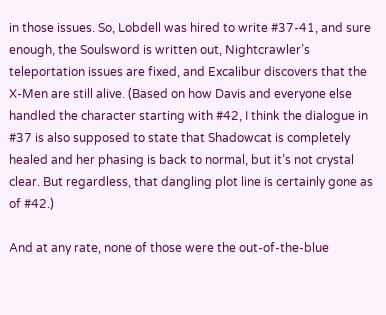in those issues. So, Lobdell was hired to write #37-41, and sure enough, the Soulsword is written out, Nightcrawler’s teleportation issues are fixed, and Excalibur discovers that the X-Men are still alive. (Based on how Davis and everyone else handled the character starting with #42, I think the dialogue in #37 is also supposed to state that Shadowcat is completely healed and her phasing is back to normal, but it’s not crystal clear. But regardless, that dangling plot line is certainly gone as of #42.)

And at any rate, none of those were the out-of-the-blue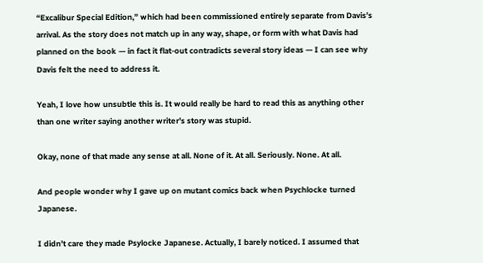“Excalibur Special Edition,” which had been commissioned entirely separate from Davis’s arrival. As the story does not match up in any way, shape, or form with what Davis had planned on the book — in fact it flat-out contradicts several story ideas — I can see why Davis felt the need to address it.

Yeah, I love how unsubtle this is. It would really be hard to read this as anything other than one writer saying another writer’s story was stupid.

Okay, none of that made any sense at all. None of it. At all. Seriously. None. At all.

And people wonder why I gave up on mutant comics back when Psychlocke turned Japanese.

I didn’t care they made Psylocke Japanese. Actually, I barely noticed. I assumed that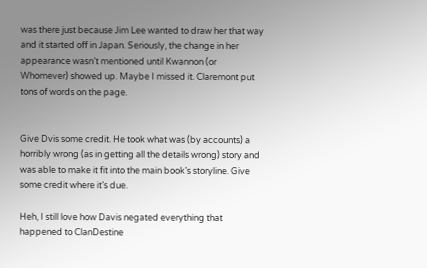was there just because Jim Lee wanted to draw her that way and it started off in Japan. Seriously, the change in her appearance wasn’t mentioned until Kwannon (or Whomever) showed up. Maybe I missed it. Claremont put tons of words on the page.


Give Dvis some credit. He took what was (by accounts) a horribly wrong (as in getting all the details wrong) story and was able to make it fit into the main book’s storyline. Give some credit where it’s due.

Heh, I still love how Davis negated everything that happened to ClanDestine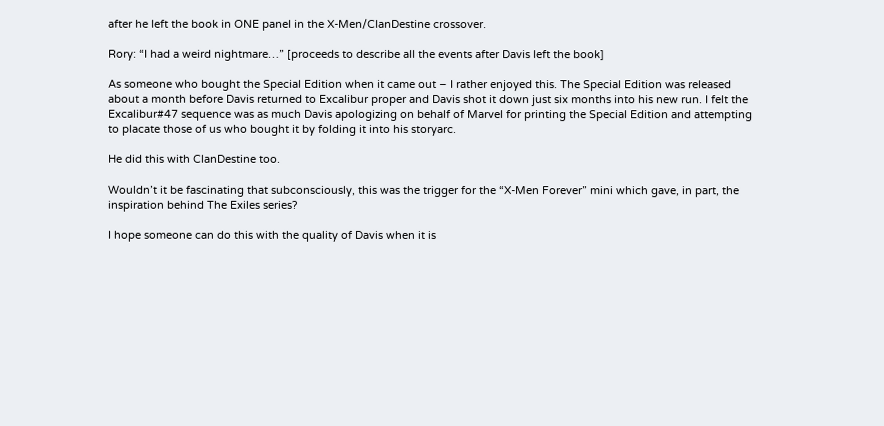after he left the book in ONE panel in the X-Men/ClanDestine crossover.

Rory: “I had a weird nightmare…” [proceeds to describe all the events after Davis left the book]

As someone who bought the Special Edition when it came out – I rather enjoyed this. The Special Edition was released about a month before Davis returned to Excalibur proper and Davis shot it down just six months into his new run. I felt the Excalibur#47 sequence was as much Davis apologizing on behalf of Marvel for printing the Special Edition and attempting to placate those of us who bought it by folding it into his storyarc.

He did this with ClanDestine too.

Wouldn’t it be fascinating that subconsciously, this was the trigger for the “X-Men Forever” mini which gave, in part, the inspiration behind The Exiles series?

I hope someone can do this with the quality of Davis when it is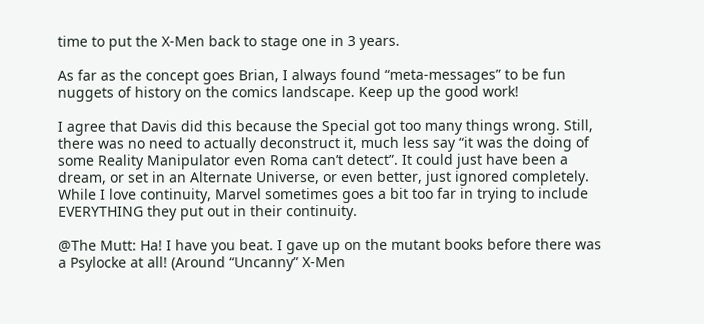time to put the X-Men back to stage one in 3 years.

As far as the concept goes Brian, I always found “meta-messages” to be fun nuggets of history on the comics landscape. Keep up the good work!

I agree that Davis did this because the Special got too many things wrong. Still, there was no need to actually deconstruct it, much less say “it was the doing of some Reality Manipulator even Roma can’t detect”. It could just have been a dream, or set in an Alternate Universe, or even better, just ignored completely. While I love continuity, Marvel sometimes goes a bit too far in trying to include EVERYTHING they put out in their continuity.

@The Mutt: Ha! I have you beat. I gave up on the mutant books before there was a Psylocke at all! (Around “Uncanny” X-Men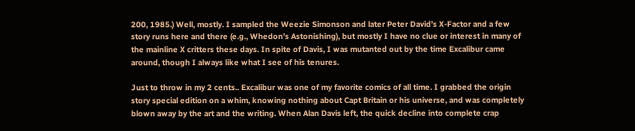200, 1985.) Well, mostly. I sampled the Weezie Simonson and later Peter David’s X-Factor and a few story runs here and there (e.g., Whedon’s Astonishing), but mostly I have no clue or interest in many of the mainline X critters these days. In spite of Davis, I was mutanted out by the time Excalibur came around, though I always like what I see of his tenures.

Just to throw in my 2 cents.. Excalibur was one of my favorite comics of all time. I grabbed the origin story special edition on a whim, knowing nothing about Capt Britain or his universe, and was completely blown away by the art and the writing. When Alan Davis left, the quick decline into complete crap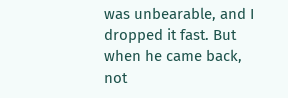was unbearable, and I dropped it fast. But when he came back, not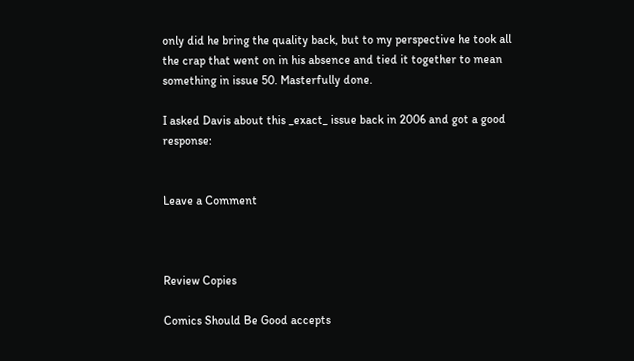only did he bring the quality back, but to my perspective he took all the crap that went on in his absence and tied it together to mean something in issue 50. Masterfully done.

I asked Davis about this _exact_ issue back in 2006 and got a good response:


Leave a Comment



Review Copies

Comics Should Be Good accepts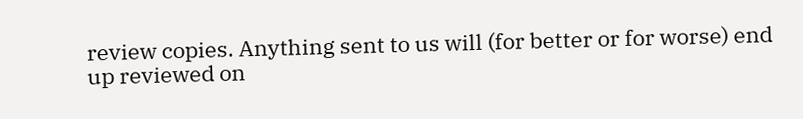review copies. Anything sent to us will (for better or for worse) end up reviewed on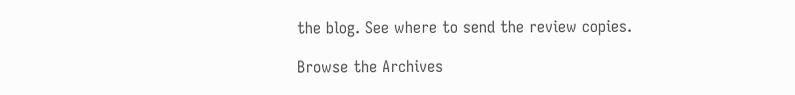the blog. See where to send the review copies.

Browse the Archives